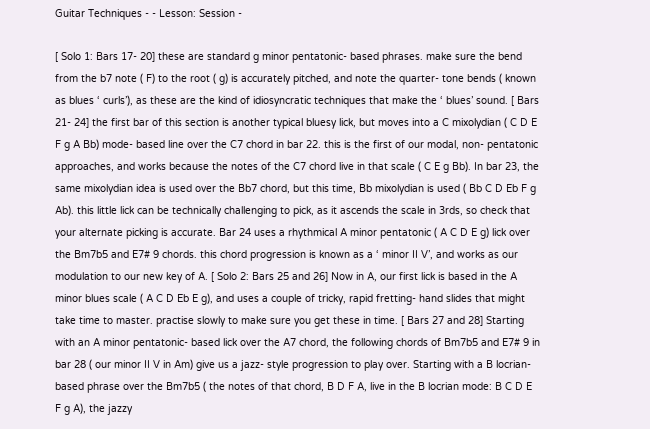Guitar Techniques - - Lesson: Session -

[ Solo 1: Bars 17- 20] these are standard g minor pentatonic- based phrases. make sure the bend from the b7 note ( F) to the root ( g) is accurately pitched, and note the quarter- tone bends ( known as blues ‘ curls’), as these are the kind of idiosyncratic techniques that make the ‘ blues’ sound. [ Bars 21- 24] the first bar of this section is another typical bluesy lick, but moves into a C mixolydian ( C D E F g A Bb) mode- based line over the C7 chord in bar 22. this is the first of our modal, non- pentatonic approaches, and works because the notes of the C7 chord live in that scale ( C E g Bb). In bar 23, the same mixolydian idea is used over the Bb7 chord, but this time, Bb mixolydian is used ( Bb C D Eb F g Ab). this little lick can be technically challenging to pick, as it ascends the scale in 3rds, so check that your alternate picking is accurate. Bar 24 uses a rhythmical A minor pentatonic ( A C D E g) lick over the Bm7b5 and E7# 9 chords. this chord progression is known as a ‘ minor II V’, and works as our modulation to our new key of A. [ Solo 2: Bars 25 and 26] Now in A, our first lick is based in the A minor blues scale ( A C D Eb E g), and uses a couple of tricky, rapid fretting- hand slides that might take time to master. practise slowly to make sure you get these in time. [ Bars 27 and 28] Starting with an A minor pentatonic- based lick over the A7 chord, the following chords of Bm7b5 and E7# 9 in bar 28 ( our minor II V in Am) give us a jazz- style progression to play over. Starting with a B locrian- based phrase over the Bm7b5 ( the notes of that chord, B D F A, live in the B locrian mode: B C D E F g A), the jazzy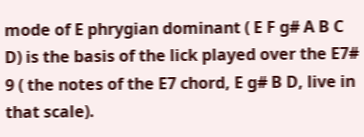mode of E phrygian dominant ( E F g# A B C D) is the basis of the lick played over the E7# 9 ( the notes of the E7 chord, E g# B D, live in that scale).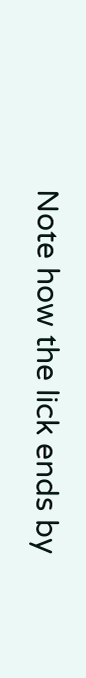Note how the lick ends by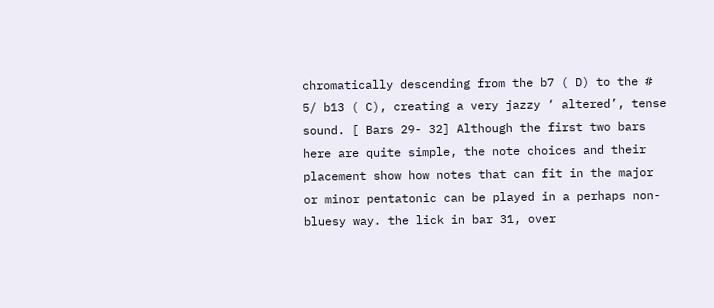chromatically descending from the b7 ( D) to the # 5/ b13 ( C), creating a very jazzy ‘ altered’, tense sound. [ Bars 29- 32] Although the first two bars here are quite simple, the note choices and their placement show how notes that can fit in the major or minor pentatonic can be played in a perhaps non- bluesy way. the lick in bar 31, over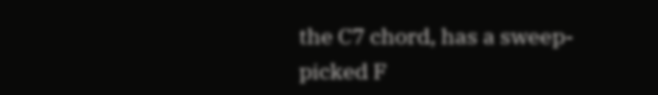the C7 chord, has a sweep- picked F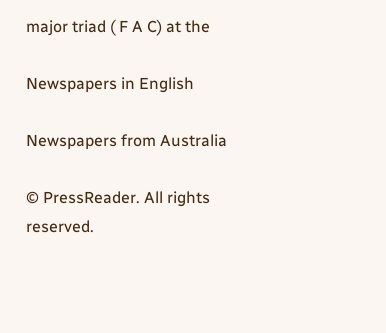major triad ( F A C) at the

Newspapers in English

Newspapers from Australia

© PressReader. All rights reserved.